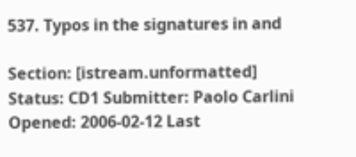537. Typos in the signatures in and

Section: [istream.unformatted] Status: CD1 Submitter: Paolo Carlini Opened: 2006-02-12 Last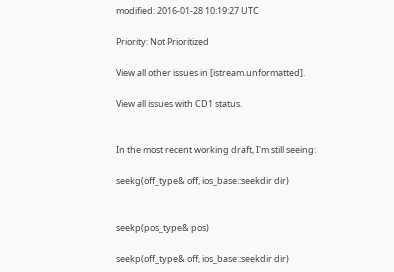modified: 2016-01-28 10:19:27 UTC

Priority: Not Prioritized

View all other issues in [istream.unformatted].

View all issues with CD1 status.


In the most recent working draft, I'm still seeing:

seekg(off_type& off, ios_base::seekdir dir)


seekp(pos_type& pos)

seekp(off_type& off, ios_base::seekdir dir)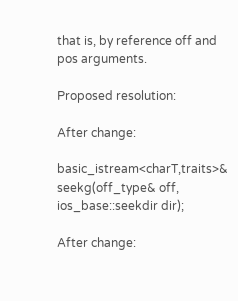that is, by reference off and pos arguments.

Proposed resolution:

After change:

basic_istream<charT,traits>& seekg(off_type& off, ios_base::seekdir dir);

After change: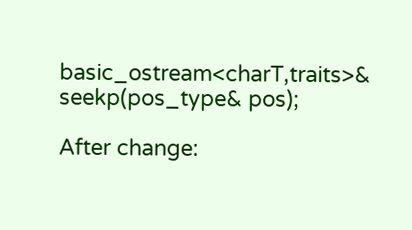basic_ostream<charT,traits>& seekp(pos_type& pos);

After change: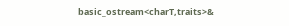basic_ostream<charT,traits>&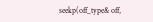seekp(off_type& off,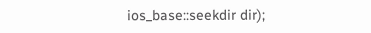ios_base::seekdir dir);